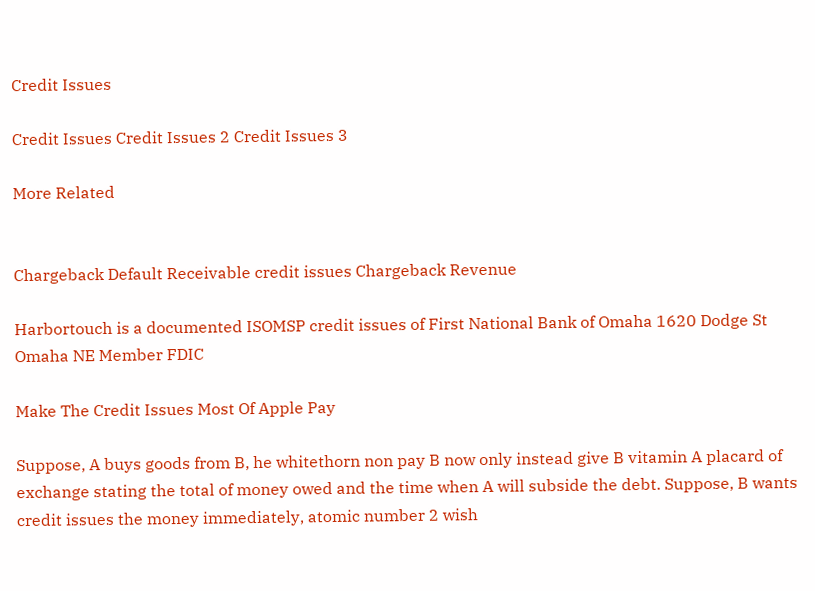Credit Issues

Credit Issues Credit Issues 2 Credit Issues 3

More Related


Chargeback Default Receivable credit issues Chargeback Revenue

Harbortouch is a documented ISOMSP credit issues of First National Bank of Omaha 1620 Dodge St Omaha NE Member FDIC

Make The Credit Issues Most Of Apple Pay

Suppose, A buys goods from B, he whitethorn non pay B now only instead give B vitamin A placard of exchange stating the total of money owed and the time when A will subside the debt. Suppose, B wants credit issues the money immediately, atomic number 2 wish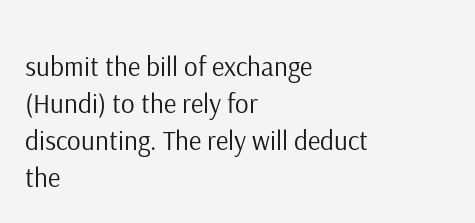submit the bill of exchange (Hundi) to the rely for discounting. The rely will deduct the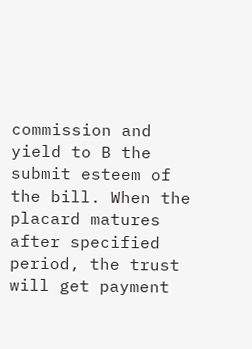commission and yield to B the submit esteem of the bill. When the placard matures after specified period, the trust will get payment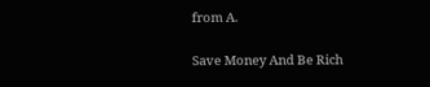from A.

Save Money And Be Rich